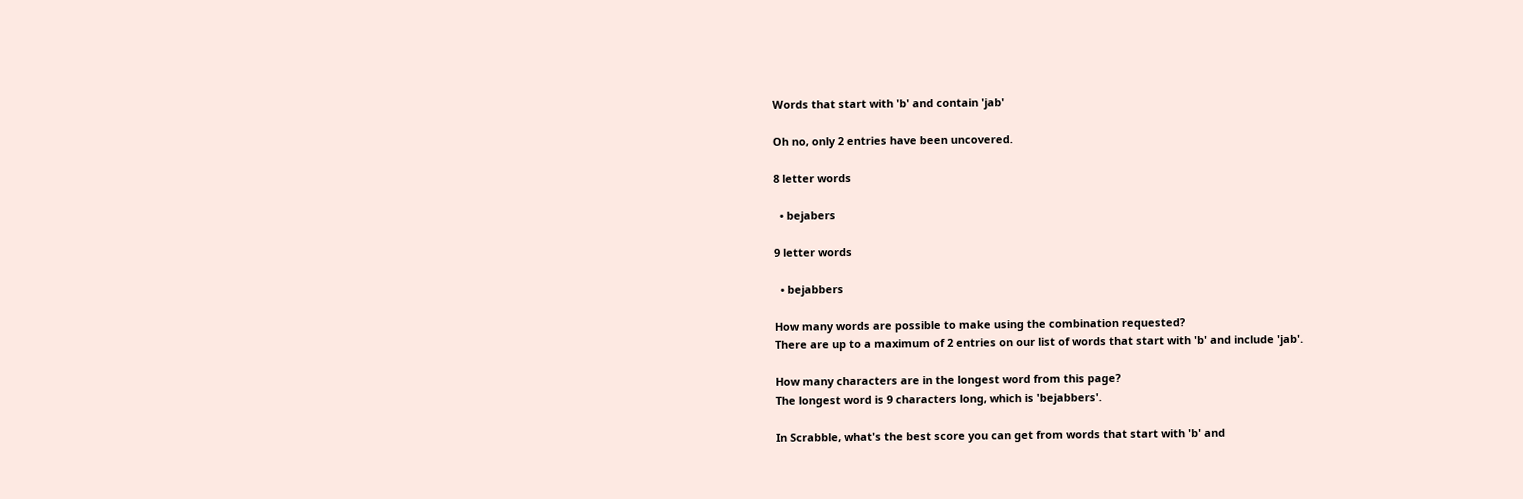Words that start with 'b' and contain 'jab'

Oh no, only 2 entries have been uncovered.

8 letter words

  • bejabers

9 letter words

  • bejabbers

How many words are possible to make using the combination requested?
There are up to a maximum of 2 entries on our list of words that start with 'b' and include 'jab'.

How many characters are in the longest word from this page?
The longest word is 9 characters long, which is 'bejabbers'.

In Scrabble, what's the best score you can get from words that start with 'b' and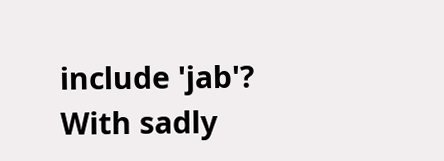include 'jab'?
With sadly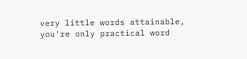very little words attainable, you're only practical word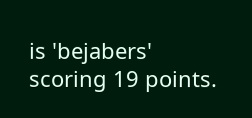is 'bejabers' scoring 19 points.